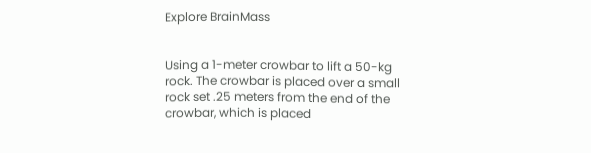Explore BrainMass


Using a 1-meter crowbar to lift a 50-kg rock. The crowbar is placed over a small rock set .25 meters from the end of the crowbar, which is placed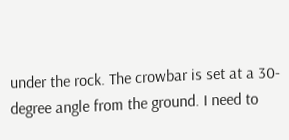under the rock. The crowbar is set at a 30-degree angle from the ground. I need to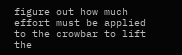figure out how much effort must be applied to the crowbar to lift the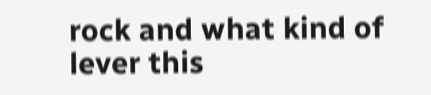rock and what kind of lever this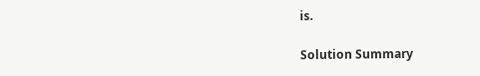is.

Solution Summary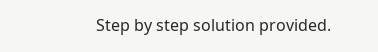Step by step solution provided.